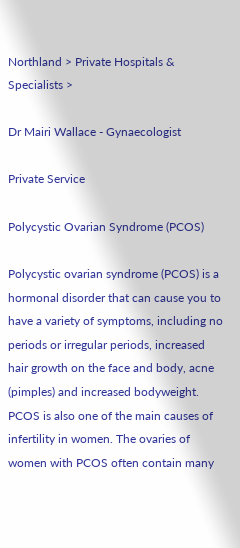Northland > Private Hospitals & Specialists >

Dr Mairi Wallace - Gynaecologist

Private Service

Polycystic Ovarian Syndrome (PCOS)

Polycystic ovarian syndrome (PCOS) is a hormonal disorder that can cause you to have a variety of symptoms, including no periods or irregular periods, increased hair growth on the face and body, acne (pimples) and increased bodyweight. PCOS is also one of the main causes of infertility in women. The ovaries of women with PCOS often contain many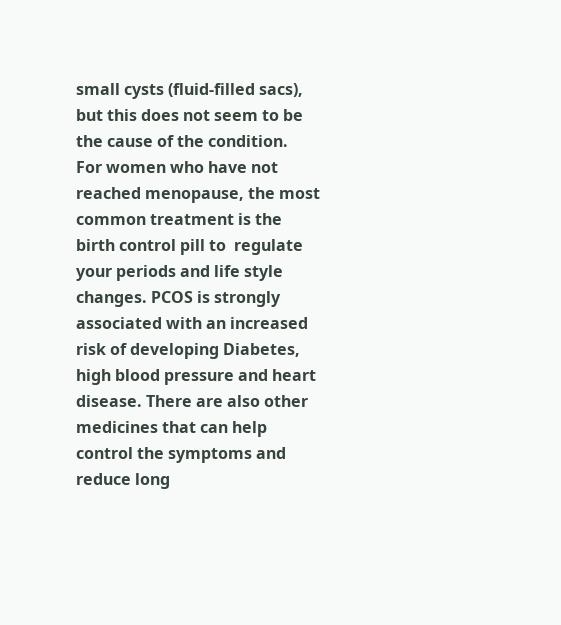small cysts (fluid-filled sacs), but this does not seem to be the cause of the condition.
For women who have not reached menopause, the most common treatment is the birth control pill to  regulate your periods and life style changes. PCOS is strongly associated with an increased risk of developing Diabetes, high blood pressure and heart disease. There are also other medicines that can help control the symptoms and reduce long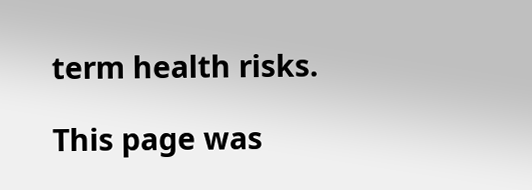term health risks.

This page was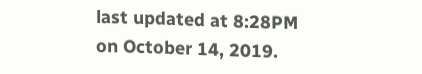last updated at 8:28PM on October 14, 2019.